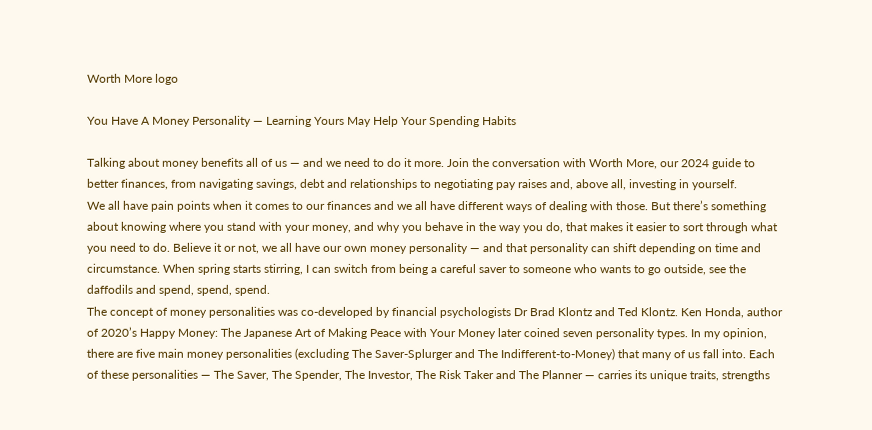Worth More logo

You Have A Money Personality — Learning Yours May Help Your Spending Habits

Talking about money benefits all of us — and we need to do it more. Join the conversation with Worth More, our 2024 guide to better finances, from navigating savings, debt and relationships to negotiating pay raises and, above all, investing in yourself.
We all have pain points when it comes to our finances and we all have different ways of dealing with those. But there’s something about knowing where you stand with your money, and why you behave in the way you do, that makes it easier to sort through what you need to do. Believe it or not, we all have our own money personality — and that personality can shift depending on time and circumstance. When spring starts stirring, I can switch from being a careful saver to someone who wants to go outside, see the daffodils and spend, spend, spend.
The concept of money personalities was co-developed by financial psychologists Dr Brad Klontz and Ted Klontz. Ken Honda, author of 2020’s Happy Money: The Japanese Art of Making Peace with Your Money later coined seven personality types. In my opinion, there are five main money personalities (excluding The Saver-Splurger and The Indifferent-to-Money) that many of us fall into. Each of these personalities — The Saver, The Spender, The Investor, The Risk Taker and The Planner — carries its unique traits, strengths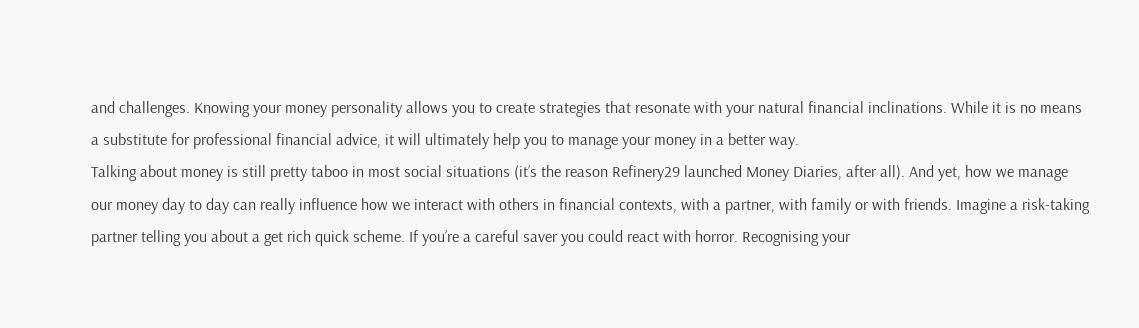and challenges. Knowing your money personality allows you to create strategies that resonate with your natural financial inclinations. While it is no means a substitute for professional financial advice, it will ultimately help you to manage your money in a better way.
Talking about money is still pretty taboo in most social situations (it’s the reason Refinery29 launched Money Diaries, after all). And yet, how we manage our money day to day can really influence how we interact with others in financial contexts, with a partner, with family or with friends. Imagine a risk-taking partner telling you about a get rich quick scheme. If you’re a careful saver you could react with horror. Recognising your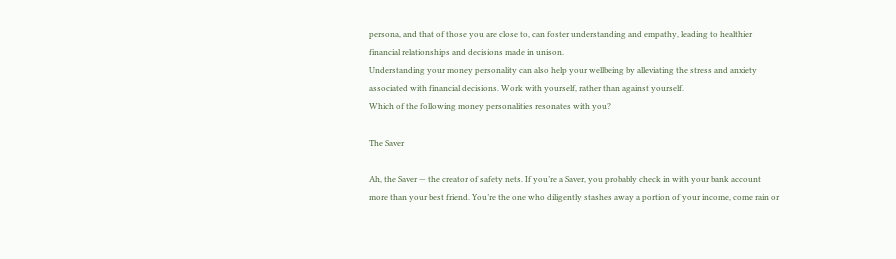persona, and that of those you are close to, can foster understanding and empathy, leading to healthier financial relationships and decisions made in unison.
Understanding your money personality can also help your wellbeing by alleviating the stress and anxiety associated with financial decisions. Work with yourself, rather than against yourself.
Which of the following money personalities resonates with you?

The Saver

Ah, the Saver — the creator of safety nets. If you’re a Saver, you probably check in with your bank account more than your best friend. You’re the one who diligently stashes away a portion of your income, come rain or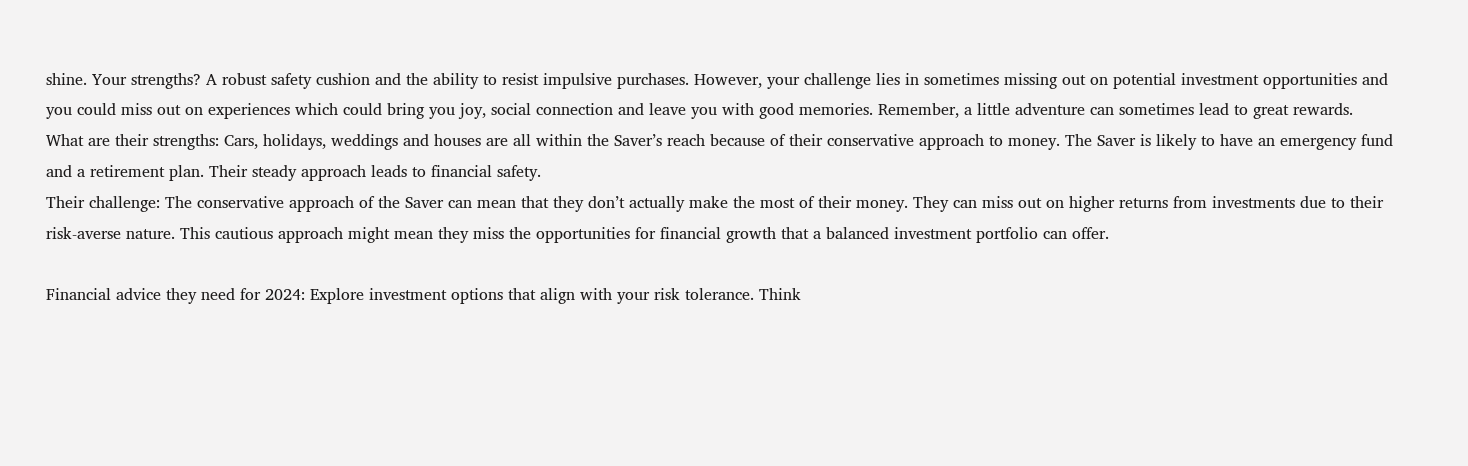shine. Your strengths? A robust safety cushion and the ability to resist impulsive purchases. However, your challenge lies in sometimes missing out on potential investment opportunities and you could miss out on experiences which could bring you joy, social connection and leave you with good memories. Remember, a little adventure can sometimes lead to great rewards.
What are their strengths: Cars, holidays, weddings and houses are all within the Saver’s reach because of their conservative approach to money. The Saver is likely to have an emergency fund and a retirement plan. Their steady approach leads to financial safety.
Their challenge: The conservative approach of the Saver can mean that they don’t actually make the most of their money. They can miss out on higher returns from investments due to their risk-averse nature. This cautious approach might mean they miss the opportunities for financial growth that a balanced investment portfolio can offer.

Financial advice they need for 2024: Explore investment options that align with your risk tolerance. Think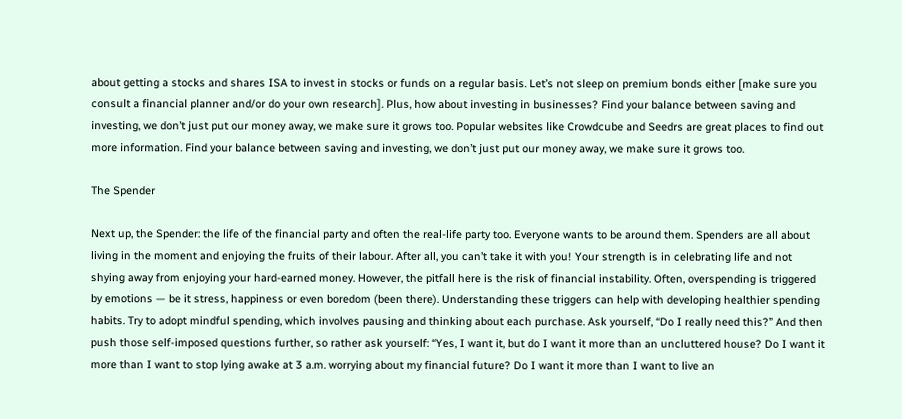about getting a stocks and shares ISA to invest in stocks or funds on a regular basis. Let’s not sleep on premium bonds either [make sure you consult a financial planner and/or do your own research]. Plus, how about investing in businesses? Find your balance between saving and investing, we don’t just put our money away, we make sure it grows too. Popular websites like Crowdcube and Seedrs are great places to find out more information. Find your balance between saving and investing, we don’t just put our money away, we make sure it grows too.

The Spender

Next up, the Spender: the life of the financial party and often the real-life party too. Everyone wants to be around them. Spenders are all about living in the moment and enjoying the fruits of their labour. After all, you can’t take it with you! Your strength is in celebrating life and not shying away from enjoying your hard-earned money. However, the pitfall here is the risk of financial instability. Often, overspending is triggered by emotions — be it stress, happiness or even boredom (been there). Understanding these triggers can help with developing healthier spending habits. Try to adopt mindful spending, which involves pausing and thinking about each purchase. Ask yourself, “Do I really need this?” And then push those self-imposed questions further, so rather ask yourself: “Yes, I want it, but do I want it more than an uncluttered house? Do I want it more than I want to stop lying awake at 3 a.m. worrying about my financial future? Do I want it more than I want to live an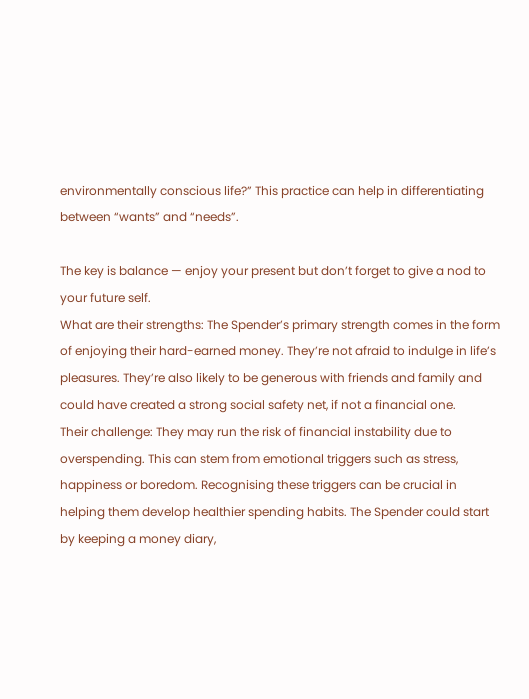environmentally conscious life?” This practice can help in differentiating between “wants” and “needs”.

The key is balance — enjoy your present but don’t forget to give a nod to your future self.
What are their strengths: The Spender’s primary strength comes in the form of enjoying their hard-earned money. They’re not afraid to indulge in life’s pleasures. They’re also likely to be generous with friends and family and could have created a strong social safety net, if not a financial one.
Their challenge: They may run the risk of financial instability due to overspending. This can stem from emotional triggers such as stress, happiness or boredom. Recognising these triggers can be crucial in helping them develop healthier spending habits. The Spender could start by keeping a money diary,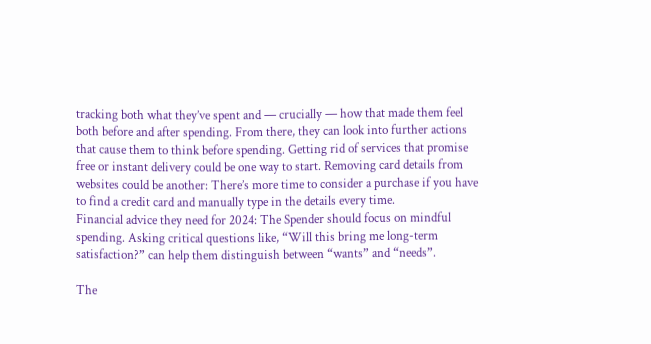tracking both what they’ve spent and — crucially — how that made them feel both before and after spending. From there, they can look into further actions that cause them to think before spending. Getting rid of services that promise free or instant delivery could be one way to start. Removing card details from websites could be another: There’s more time to consider a purchase if you have to find a credit card and manually type in the details every time.
Financial advice they need for 2024: The Spender should focus on mindful spending. Asking critical questions like, “Will this bring me long-term satisfaction?” can help them distinguish between “wants” and “needs”.

The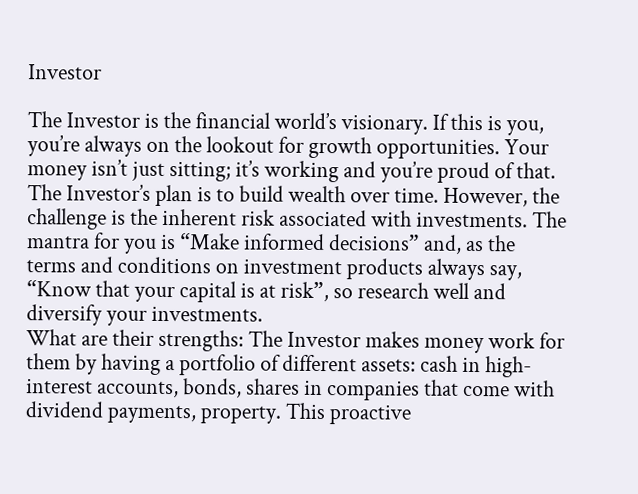Investor

The Investor is the financial world’s visionary. If this is you, you’re always on the lookout for growth opportunities. Your money isn’t just sitting; it’s working and you’re proud of that. The Investor’s plan is to build wealth over time. However, the challenge is the inherent risk associated with investments. The mantra for you is “Make informed decisions” and, as the terms and conditions on investment products always say, “Know that your capital is at risk”, so research well and diversify your investments.
What are their strengths: The Investor makes money work for them by having a portfolio of different assets: cash in high-interest accounts, bonds, shares in companies that come with dividend payments, property. This proactive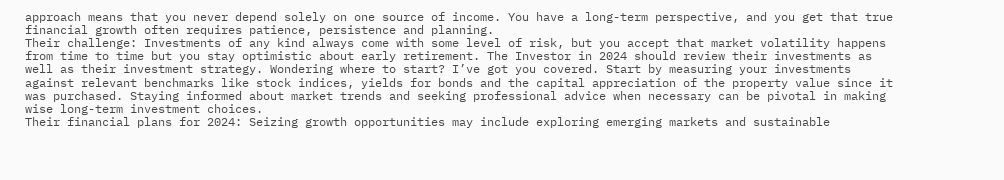approach means that you never depend solely on one source of income. You have a long-term perspective, and you get that true financial growth often requires patience, persistence and planning.
Their challenge: Investments of any kind always come with some level of risk, but you accept that market volatility happens from time to time but you stay optimistic about early retirement. The Investor in 2024 should review their investments as well as their investment strategy. Wondering where to start? I’ve got you covered. Start by measuring your investments against relevant benchmarks like stock indices, yields for bonds and the capital appreciation of the property value since it was purchased. Staying informed about market trends and seeking professional advice when necessary can be pivotal in making wise long-term investment choices.
Their financial plans for 2024: Seizing growth opportunities may include exploring emerging markets and sustainable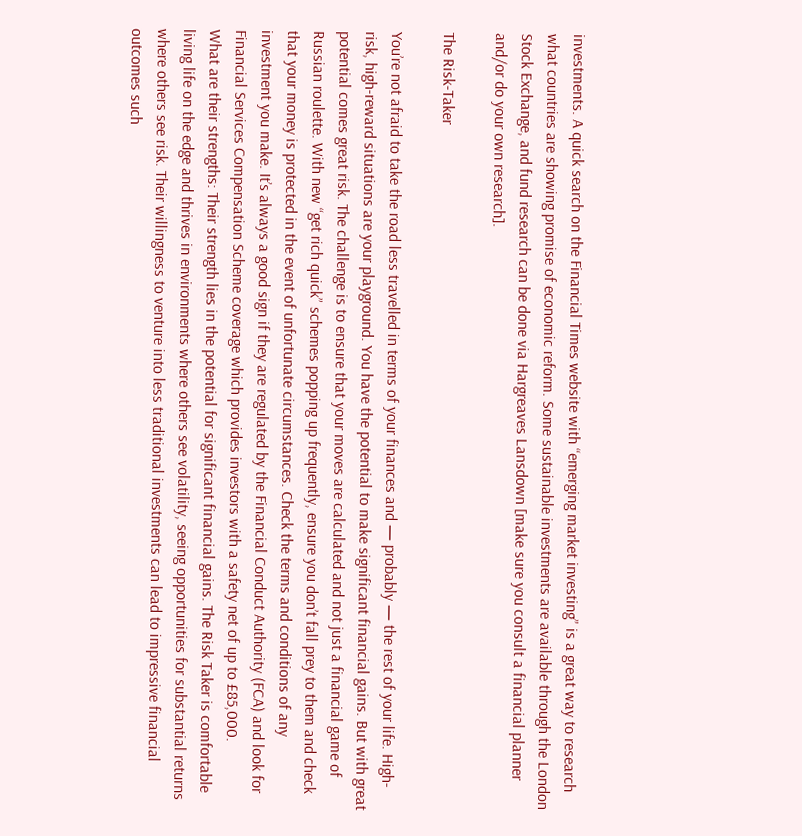investments. A quick search on the Financial Times website with “emerging market investing” is a great way to research what countries are showing promise of economic reform. Some sustainable investments are available through the London Stock Exchange, and fund research can be done via Hargreaves Lansdown [make sure you consult a financial planner and/or do your own research].

The Risk-Taker

You’re not afraid to take the road less travelled in terms of your finances and — probably — the rest of your life. High-risk, high-reward situations are your playground. You have the potential to make significant financial gains. But with great potential comes great risk. The challenge is to ensure that your moves are calculated and not just a financial game of Russian roulette. With new “get rich quick” schemes popping up frequently, ensure you don’t fall prey to them and check that your money is protected in the event of unfortunate circumstances. Check the terms and conditions of any investment you make. It’s always a good sign if they are regulated by the Financial Conduct Authority (FCA) and look for Financial Services Compensation Scheme coverage which provides investors with a safety net of up to £85,000.
What are their strengths: Their strength lies in the potential for significant financial gains. The Risk Taker is comfortable living life on the edge and thrives in environments where others see volatility, seeing opportunities for substantial returns where others see risk. Their willingness to venture into less traditional investments can lead to impressive financial outcomes such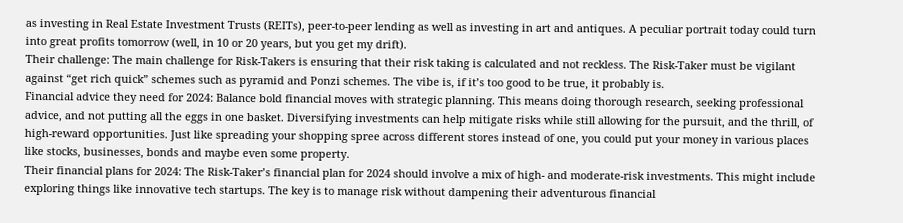as investing in Real Estate Investment Trusts (REITs), peer-to-peer lending as well as investing in art and antiques. A peculiar portrait today could turn into great profits tomorrow (well, in 10 or 20 years, but you get my drift).
Their challenge: The main challenge for Risk-Takers is ensuring that their risk taking is calculated and not reckless. The Risk-Taker must be vigilant against “get rich quick” schemes such as pyramid and Ponzi schemes. The vibe is, if it’s too good to be true, it probably is.
Financial advice they need for 2024: Balance bold financial moves with strategic planning. This means doing thorough research, seeking professional advice, and not putting all the eggs in one basket. Diversifying investments can help mitigate risks while still allowing for the pursuit, and the thrill, of high-reward opportunities. Just like spreading your shopping spree across different stores instead of one, you could put your money in various places like stocks, businesses, bonds and maybe even some property.
Their financial plans for 2024: The Risk-Taker’s financial plan for 2024 should involve a mix of high- and moderate-risk investments. This might include exploring things like innovative tech startups. The key is to manage risk without dampening their adventurous financial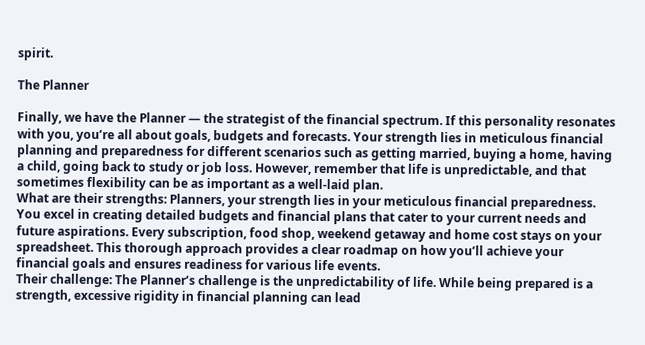spirit.

The Planner

Finally, we have the Planner — the strategist of the financial spectrum. If this personality resonates with you, you’re all about goals, budgets and forecasts. Your strength lies in meticulous financial planning and preparedness for different scenarios such as getting married, buying a home, having a child, going back to study or job loss. However, remember that life is unpredictable, and that sometimes flexibility can be as important as a well-laid plan.
What are their strengths: Planners, your strength lies in your meticulous financial preparedness. You excel in creating detailed budgets and financial plans that cater to your current needs and future aspirations. Every subscription, food shop, weekend getaway and home cost stays on your spreadsheet. This thorough approach provides a clear roadmap on how you’ll achieve your financial goals and ensures readiness for various life events.
Their challenge: The Planner’s challenge is the unpredictability of life. While being prepared is a strength, excessive rigidity in financial planning can lead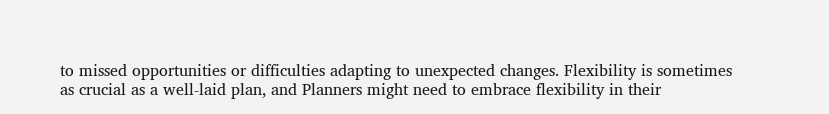to missed opportunities or difficulties adapting to unexpected changes. Flexibility is sometimes as crucial as a well-laid plan, and Planners might need to embrace flexibility in their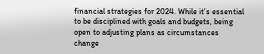financial strategies for 2024. While it’s essential to be disciplined with goals and budgets, being open to adjusting plans as circumstances change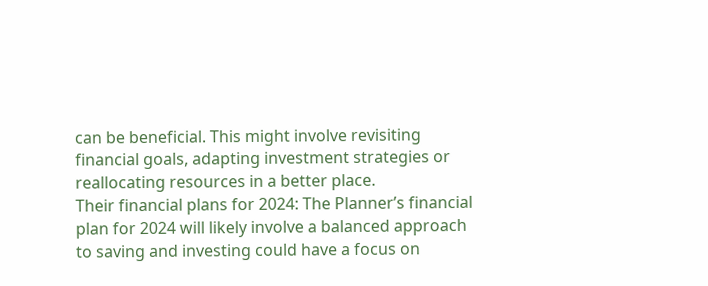can be beneficial. This might involve revisiting financial goals, adapting investment strategies or reallocating resources in a better place.
Their financial plans for 2024: The Planner’s financial plan for 2024 will likely involve a balanced approach to saving and investing could have a focus on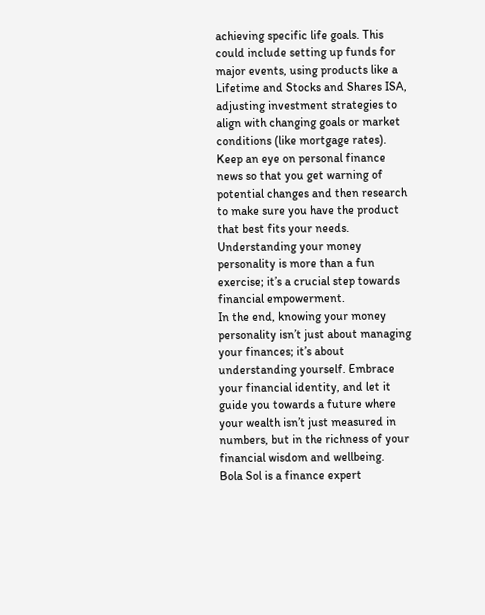achieving specific life goals. This could include setting up funds for major events, using products like a Lifetime and Stocks and Shares ISA, adjusting investment strategies to align with changing goals or market conditions (like mortgage rates). Keep an eye on personal finance news so that you get warning of potential changes and then research to make sure you have the product that best fits your needs.
Understanding your money personality is more than a fun exercise; it’s a crucial step towards financial empowerment.
In the end, knowing your money personality isn’t just about managing your finances; it’s about understanding yourself. Embrace your financial identity, and let it guide you towards a future where your wealth isn’t just measured in numbers, but in the richness of your financial wisdom and wellbeing.
Bola Sol is a finance expert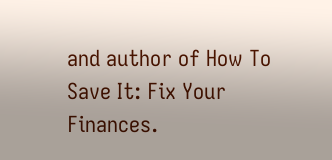and author of How To Save It: Fix Your Finances.